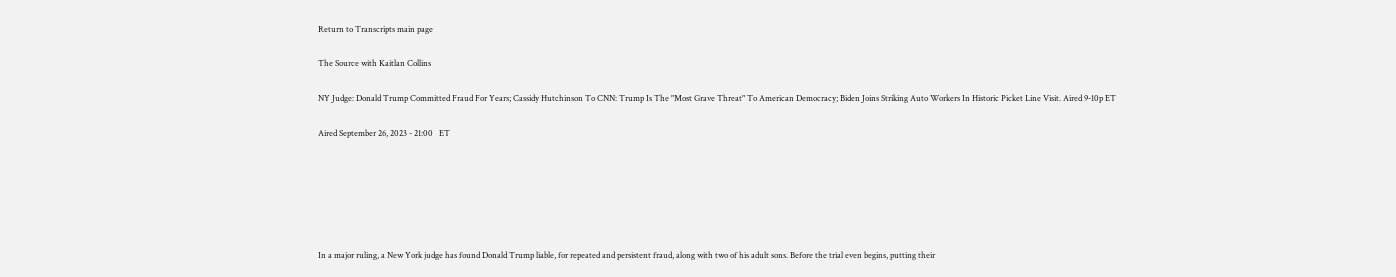Return to Transcripts main page

The Source with Kaitlan Collins

NY Judge: Donald Trump Committed Fraud For Years; Cassidy Hutchinson To CNN: Trump Is The "Most Grave Threat" To American Democracy; Biden Joins Striking Auto Workers In Historic Picket Line Visit. Aired 9-10p ET

Aired September 26, 2023 - 21:00   ET






In a major ruling, a New York judge has found Donald Trump liable, for repeated and persistent fraud, along with two of his adult sons. Before the trial even begins, putting their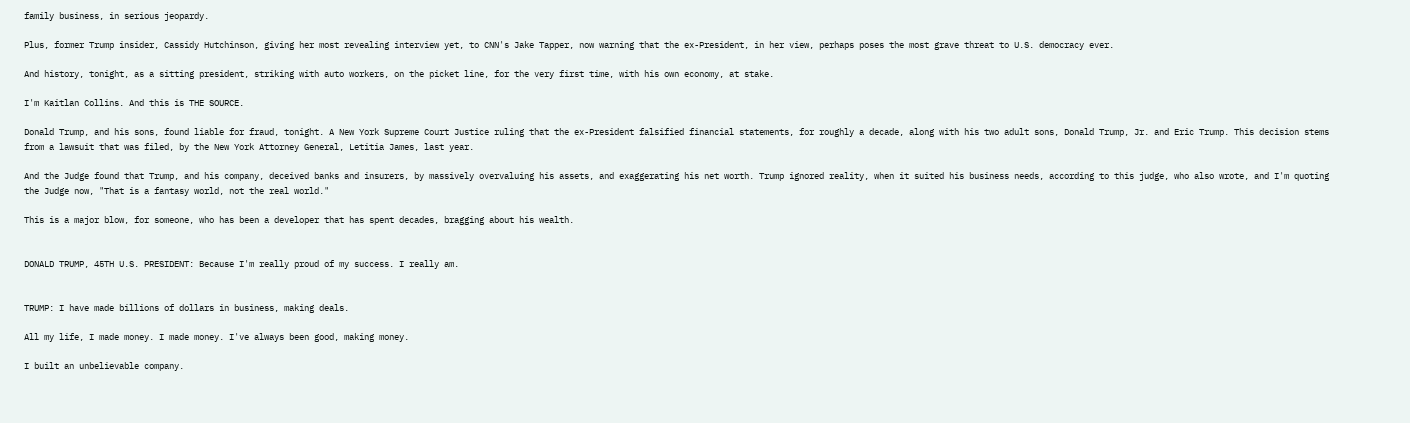family business, in serious jeopardy.

Plus, former Trump insider, Cassidy Hutchinson, giving her most revealing interview yet, to CNN's Jake Tapper, now warning that the ex-President, in her view, perhaps poses the most grave threat to U.S. democracy ever.

And history, tonight, as a sitting president, striking with auto workers, on the picket line, for the very first time, with his own economy, at stake.

I'm Kaitlan Collins. And this is THE SOURCE.

Donald Trump, and his sons, found liable for fraud, tonight. A New York Supreme Court Justice ruling that the ex-President falsified financial statements, for roughly a decade, along with his two adult sons, Donald Trump, Jr. and Eric Trump. This decision stems from a lawsuit that was filed, by the New York Attorney General, Letitia James, last year.

And the Judge found that Trump, and his company, deceived banks and insurers, by massively overvaluing his assets, and exaggerating his net worth. Trump ignored reality, when it suited his business needs, according to this judge, who also wrote, and I'm quoting the Judge now, "That is a fantasy world, not the real world."

This is a major blow, for someone, who has been a developer that has spent decades, bragging about his wealth.


DONALD TRUMP, 45TH U.S. PRESIDENT: Because I'm really proud of my success. I really am.


TRUMP: I have made billions of dollars in business, making deals.

All my life, I made money. I made money. I've always been good, making money.

I built an unbelievable company.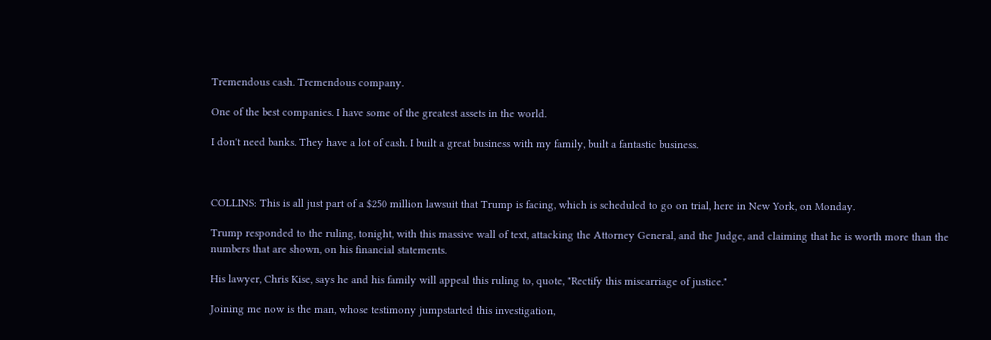Tremendous cash. Tremendous company.

One of the best companies. I have some of the greatest assets in the world.

I don't need banks. They have a lot of cash. I built a great business with my family, built a fantastic business.



COLLINS: This is all just part of a $250 million lawsuit that Trump is facing, which is scheduled to go on trial, here in New York, on Monday.

Trump responded to the ruling, tonight, with this massive wall of text, attacking the Attorney General, and the Judge, and claiming that he is worth more than the numbers that are shown, on his financial statements.

His lawyer, Chris Kise, says he and his family will appeal this ruling to, quote, "Rectify this miscarriage of justice."

Joining me now is the man, whose testimony jumpstarted this investigation,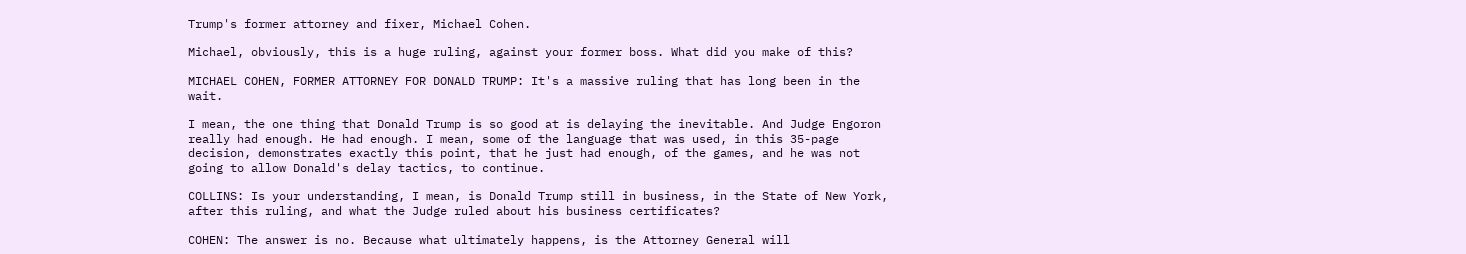Trump's former attorney and fixer, Michael Cohen.

Michael, obviously, this is a huge ruling, against your former boss. What did you make of this?

MICHAEL COHEN, FORMER ATTORNEY FOR DONALD TRUMP: It's a massive ruling that has long been in the wait.

I mean, the one thing that Donald Trump is so good at is delaying the inevitable. And Judge Engoron really had enough. He had enough. I mean, some of the language that was used, in this 35-page decision, demonstrates exactly this point, that he just had enough, of the games, and he was not going to allow Donald's delay tactics, to continue.

COLLINS: Is your understanding, I mean, is Donald Trump still in business, in the State of New York, after this ruling, and what the Judge ruled about his business certificates?

COHEN: The answer is no. Because what ultimately happens, is the Attorney General will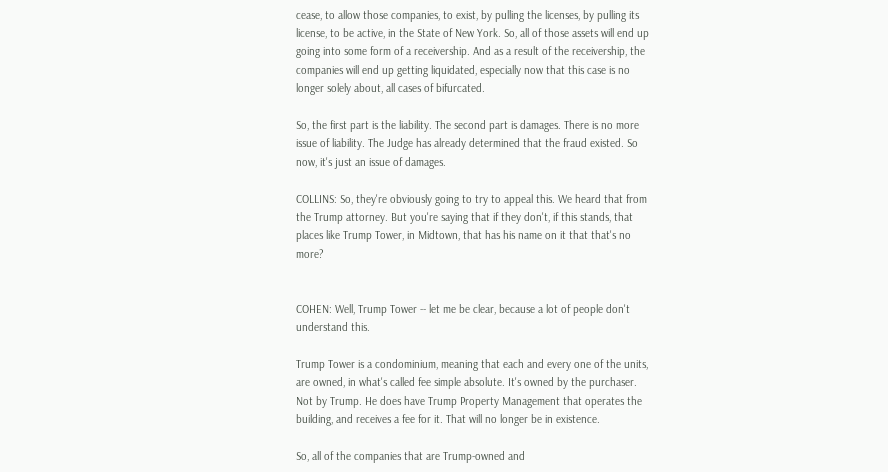cease, to allow those companies, to exist, by pulling the licenses, by pulling its license, to be active, in the State of New York. So, all of those assets will end up going into some form of a receivership. And as a result of the receivership, the companies will end up getting liquidated, especially now that this case is no longer solely about, all cases of bifurcated.

So, the first part is the liability. The second part is damages. There is no more issue of liability. The Judge has already determined that the fraud existed. So now, it's just an issue of damages.

COLLINS: So, they're obviously going to try to appeal this. We heard that from the Trump attorney. But you're saying that if they don't, if this stands, that places like Trump Tower, in Midtown, that has his name on it that that's no more?


COHEN: Well, Trump Tower -- let me be clear, because a lot of people don't understand this.

Trump Tower is a condominium, meaning that each and every one of the units, are owned, in what's called fee simple absolute. It's owned by the purchaser. Not by Trump. He does have Trump Property Management that operates the building, and receives a fee for it. That will no longer be in existence.

So, all of the companies that are Trump-owned and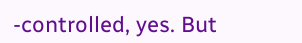-controlled, yes. But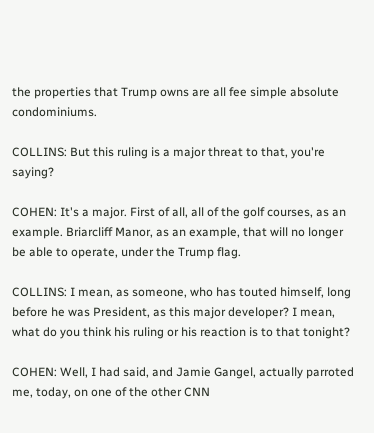the properties that Trump owns are all fee simple absolute condominiums.

COLLINS: But this ruling is a major threat to that, you're saying?

COHEN: It's a major. First of all, all of the golf courses, as an example. Briarcliff Manor, as an example, that will no longer be able to operate, under the Trump flag.

COLLINS: I mean, as someone, who has touted himself, long before he was President, as this major developer? I mean, what do you think his ruling or his reaction is to that tonight?

COHEN: Well, I had said, and Jamie Gangel, actually parroted me, today, on one of the other CNN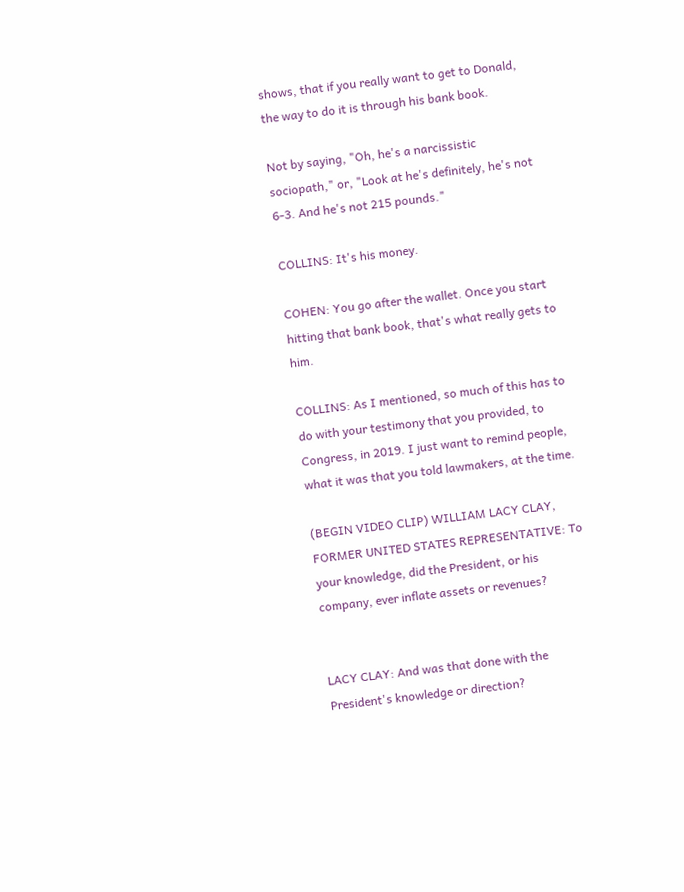shows, that if you really want to get to Donald, the way to do it is through his bank book.

Not by saying, "Oh, he's a narcissistic sociopath," or, "Look at he's definitely, he's not 6-3. And he's not 215 pounds."

COLLINS: It's his money.

COHEN: You go after the wallet. Once you start hitting that bank book, that's what really gets to him.

COLLINS: As I mentioned, so much of this has to do with your testimony that you provided, to Congress, in 2019. I just want to remind people, what it was that you told lawmakers, at the time.

(BEGIN VIDEO CLIP) WILLIAM LACY CLAY, FORMER UNITED STATES REPRESENTATIVE: To your knowledge, did the President, or his company, ever inflate assets or revenues?


LACY CLAY: And was that done with the President's knowledge or direction?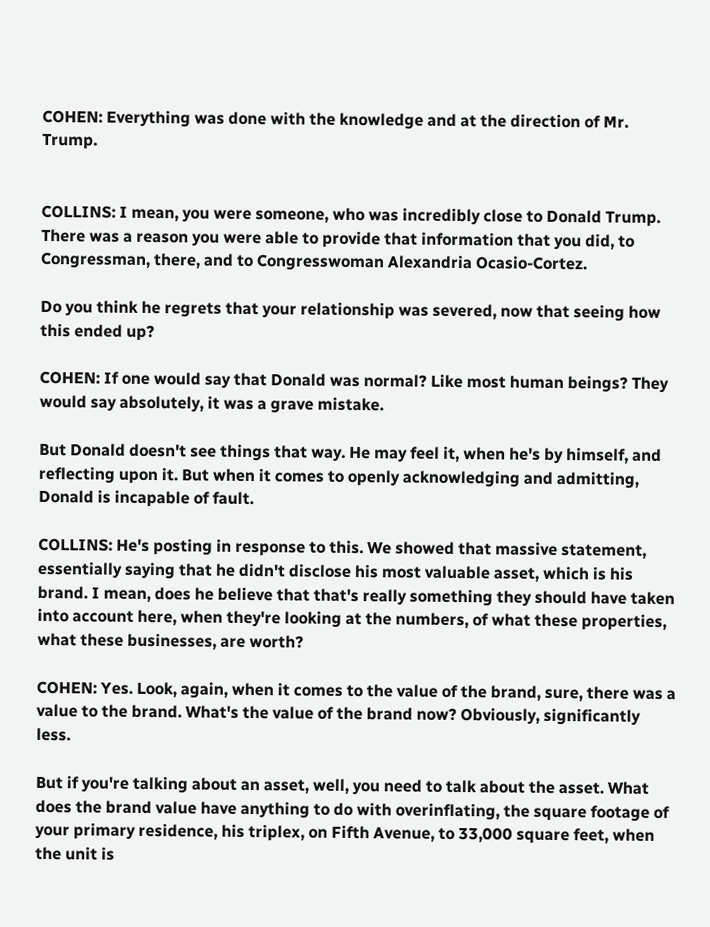COHEN: Everything was done with the knowledge and at the direction of Mr. Trump.


COLLINS: I mean, you were someone, who was incredibly close to Donald Trump. There was a reason you were able to provide that information that you did, to Congressman, there, and to Congresswoman Alexandria Ocasio-Cortez.

Do you think he regrets that your relationship was severed, now that seeing how this ended up?

COHEN: If one would say that Donald was normal? Like most human beings? They would say absolutely, it was a grave mistake.

But Donald doesn't see things that way. He may feel it, when he's by himself, and reflecting upon it. But when it comes to openly acknowledging and admitting, Donald is incapable of fault.

COLLINS: He's posting in response to this. We showed that massive statement, essentially saying that he didn't disclose his most valuable asset, which is his brand. I mean, does he believe that that's really something they should have taken into account here, when they're looking at the numbers, of what these properties, what these businesses, are worth?

COHEN: Yes. Look, again, when it comes to the value of the brand, sure, there was a value to the brand. What's the value of the brand now? Obviously, significantly less.

But if you're talking about an asset, well, you need to talk about the asset. What does the brand value have anything to do with overinflating, the square footage of your primary residence, his triplex, on Fifth Avenue, to 33,000 square feet, when the unit is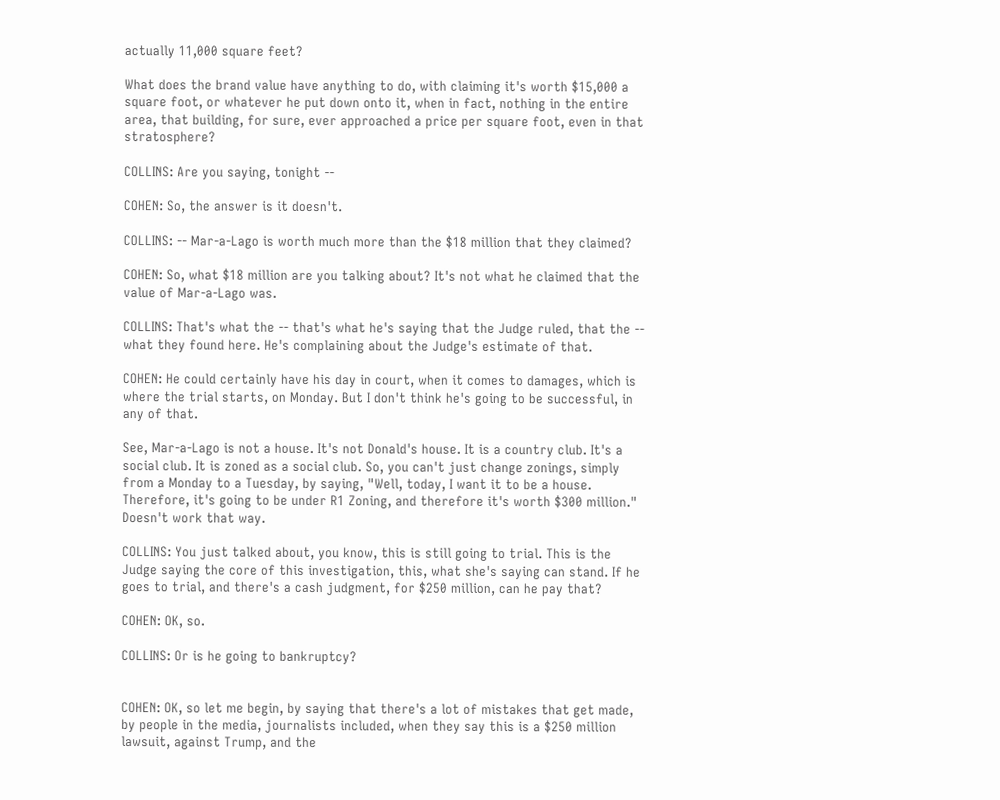actually 11,000 square feet?

What does the brand value have anything to do, with claiming it's worth $15,000 a square foot, or whatever he put down onto it, when in fact, nothing in the entire area, that building, for sure, ever approached a price per square foot, even in that stratosphere?

COLLINS: Are you saying, tonight --

COHEN: So, the answer is it doesn't.

COLLINS: -- Mar-a-Lago is worth much more than the $18 million that they claimed?

COHEN: So, what $18 million are you talking about? It's not what he claimed that the value of Mar-a-Lago was.

COLLINS: That's what the -- that's what he's saying that the Judge ruled, that the -- what they found here. He's complaining about the Judge's estimate of that.

COHEN: He could certainly have his day in court, when it comes to damages, which is where the trial starts, on Monday. But I don't think he's going to be successful, in any of that.

See, Mar-a-Lago is not a house. It's not Donald's house. It is a country club. It's a social club. It is zoned as a social club. So, you can't just change zonings, simply from a Monday to a Tuesday, by saying, "Well, today, I want it to be a house. Therefore, it's going to be under R1 Zoning, and therefore it's worth $300 million." Doesn't work that way.

COLLINS: You just talked about, you know, this is still going to trial. This is the Judge saying the core of this investigation, this, what she's saying can stand. If he goes to trial, and there's a cash judgment, for $250 million, can he pay that?

COHEN: OK, so.

COLLINS: Or is he going to bankruptcy?


COHEN: OK, so let me begin, by saying that there's a lot of mistakes that get made, by people in the media, journalists included, when they say this is a $250 million lawsuit, against Trump, and the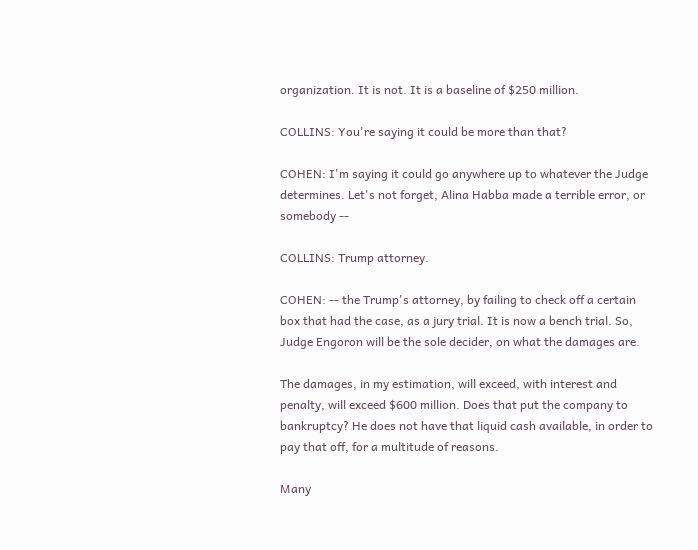organization. It is not. It is a baseline of $250 million.

COLLINS: You're saying it could be more than that?

COHEN: I'm saying it could go anywhere up to whatever the Judge determines. Let's not forget, Alina Habba made a terrible error, or somebody --

COLLINS: Trump attorney.

COHEN: -- the Trump's attorney, by failing to check off a certain box that had the case, as a jury trial. It is now a bench trial. So, Judge Engoron will be the sole decider, on what the damages are.

The damages, in my estimation, will exceed, with interest and penalty, will exceed $600 million. Does that put the company to bankruptcy? He does not have that liquid cash available, in order to pay that off, for a multitude of reasons.

Many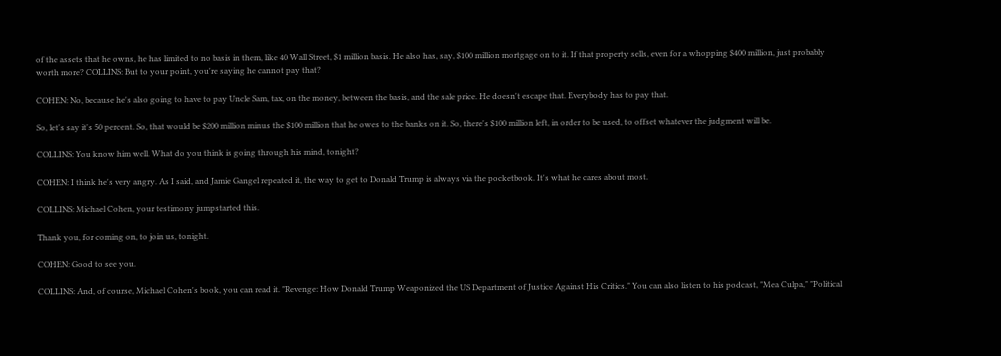of the assets that he owns, he has limited to no basis in them, like 40 Wall Street, $1 million basis. He also has, say, $100 million mortgage on to it. If that property sells, even for a whopping $400 million, just probably worth more? COLLINS: But to your point, you're saying he cannot pay that?

COHEN: No, because he's also going to have to pay Uncle Sam, tax, on the money, between the basis, and the sale price. He doesn't escape that. Everybody has to pay that.

So, let's say it's 50 percent. So, that would be $200 million minus the $100 million that he owes to the banks on it. So, there's $100 million left, in order to be used, to offset whatever the judgment will be.

COLLINS: You know him well. What do you think is going through his mind, tonight?

COHEN: I think he's very angry. As I said, and Jamie Gangel repeated it, the way to get to Donald Trump is always via the pocketbook. It's what he cares about most.

COLLINS: Michael Cohen, your testimony jumpstarted this.

Thank you, for coming on, to join us, tonight.

COHEN: Good to see you.

COLLINS: And, of course, Michael Cohen's book, you can read it. "Revenge: How Donald Trump Weaponized the US Department of Justice Against His Critics." You can also listen to his podcast, "Mea Culpa," "Political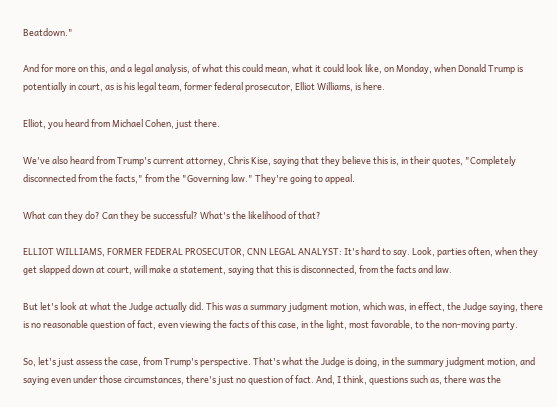Beatdown."

And for more on this, and a legal analysis, of what this could mean, what it could look like, on Monday, when Donald Trump is potentially in court, as is his legal team, former federal prosecutor, Elliot Williams, is here.

Elliot, you heard from Michael Cohen, just there.

We've also heard from Trump's current attorney, Chris Kise, saying that they believe this is, in their quotes, "Completely disconnected from the facts," from the "Governing law." They're going to appeal.

What can they do? Can they be successful? What's the likelihood of that?

ELLIOT WILLIAMS, FORMER FEDERAL PROSECUTOR, CNN LEGAL ANALYST: It's hard to say. Look, parties often, when they get slapped down at court, will make a statement, saying that this is disconnected, from the facts and law.

But let's look at what the Judge actually did. This was a summary judgment motion, which was, in effect, the Judge saying, there is no reasonable question of fact, even viewing the facts of this case, in the light, most favorable, to the non-moving party.

So, let's just assess the case, from Trump's perspective. That's what the Judge is doing, in the summary judgment motion, and saying even under those circumstances, there's just no question of fact. And, I think, questions such as, there was the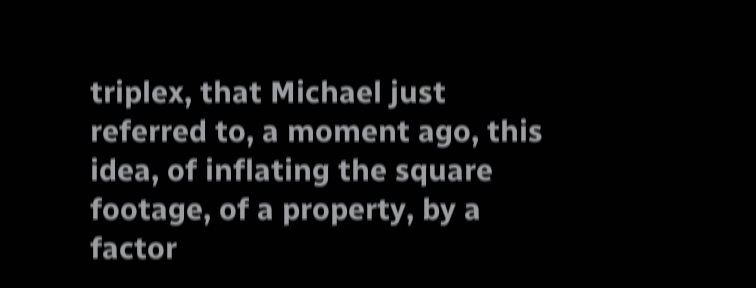triplex, that Michael just referred to, a moment ago, this idea, of inflating the square footage, of a property, by a factor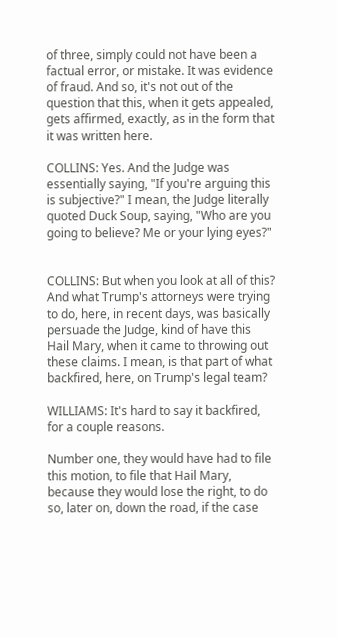of three, simply could not have been a factual error, or mistake. It was evidence of fraud. And so, it's not out of the question that this, when it gets appealed, gets affirmed, exactly, as in the form that it was written here.

COLLINS: Yes. And the Judge was essentially saying, "If you're arguing this is subjective?" I mean, the Judge literally quoted Duck Soup, saying, "Who are you going to believe? Me or your lying eyes?"


COLLINS: But when you look at all of this? And what Trump's attorneys were trying to do, here, in recent days, was basically persuade the Judge, kind of have this Hail Mary, when it came to throwing out these claims. I mean, is that part of what backfired, here, on Trump's legal team?

WILLIAMS: It's hard to say it backfired, for a couple reasons.

Number one, they would have had to file this motion, to file that Hail Mary, because they would lose the right, to do so, later on, down the road, if the case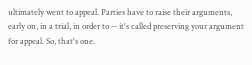ultimately went to appeal. Parties have to raise their arguments, early on, in a trial, in order to -- it's called preserving your argument for appeal. So, that's one.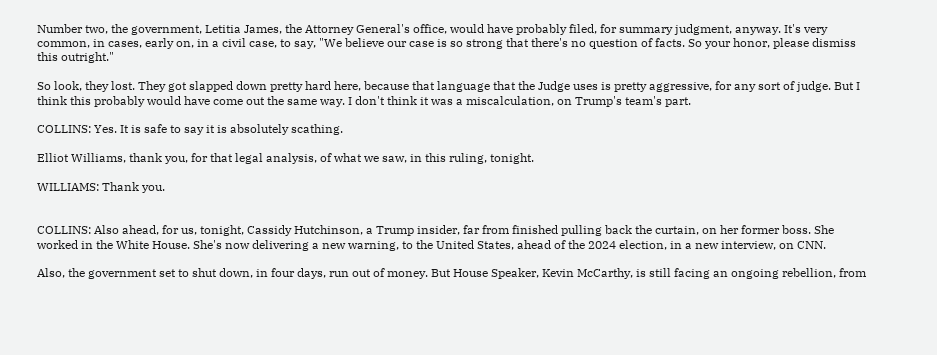Number two, the government, Letitia James, the Attorney General's office, would have probably filed, for summary judgment, anyway. It's very common, in cases, early on, in a civil case, to say, "We believe our case is so strong that there's no question of facts. So your honor, please dismiss this outright."

So look, they lost. They got slapped down pretty hard here, because that language that the Judge uses is pretty aggressive, for any sort of judge. But I think this probably would have come out the same way. I don't think it was a miscalculation, on Trump's team's part.

COLLINS: Yes. It is safe to say it is absolutely scathing.

Elliot Williams, thank you, for that legal analysis, of what we saw, in this ruling, tonight.

WILLIAMS: Thank you.


COLLINS: Also ahead, for us, tonight, Cassidy Hutchinson, a Trump insider, far from finished pulling back the curtain, on her former boss. She worked in the White House. She's now delivering a new warning, to the United States, ahead of the 2024 election, in a new interview, on CNN.

Also, the government set to shut down, in four days, run out of money. But House Speaker, Kevin McCarthy, is still facing an ongoing rebellion, from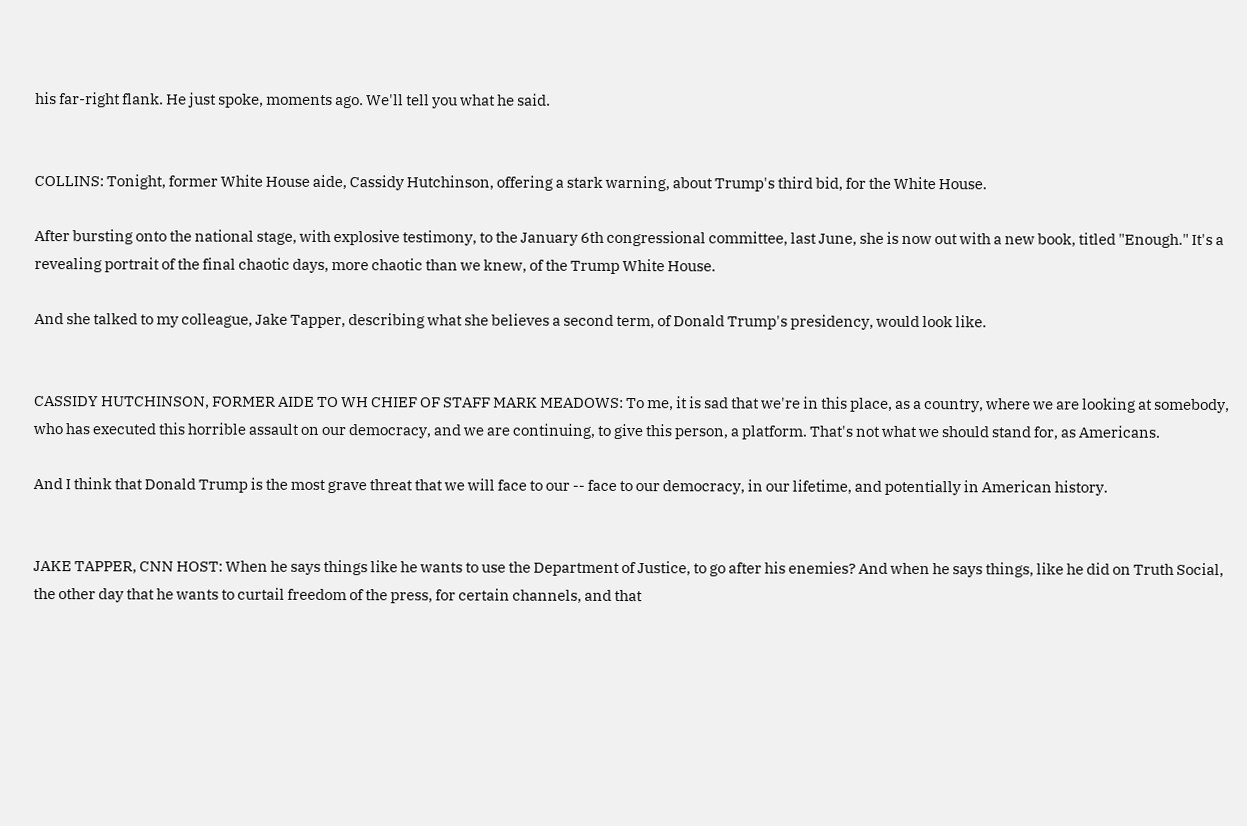his far-right flank. He just spoke, moments ago. We'll tell you what he said.


COLLINS: Tonight, former White House aide, Cassidy Hutchinson, offering a stark warning, about Trump's third bid, for the White House.

After bursting onto the national stage, with explosive testimony, to the January 6th congressional committee, last June, she is now out with a new book, titled "Enough." It's a revealing portrait of the final chaotic days, more chaotic than we knew, of the Trump White House.

And she talked to my colleague, Jake Tapper, describing what she believes a second term, of Donald Trump's presidency, would look like.


CASSIDY HUTCHINSON, FORMER AIDE TO WH CHIEF OF STAFF MARK MEADOWS: To me, it is sad that we're in this place, as a country, where we are looking at somebody, who has executed this horrible assault on our democracy, and we are continuing, to give this person, a platform. That's not what we should stand for, as Americans.

And I think that Donald Trump is the most grave threat that we will face to our -- face to our democracy, in our lifetime, and potentially in American history.


JAKE TAPPER, CNN HOST: When he says things like he wants to use the Department of Justice, to go after his enemies? And when he says things, like he did on Truth Social, the other day that he wants to curtail freedom of the press, for certain channels, and that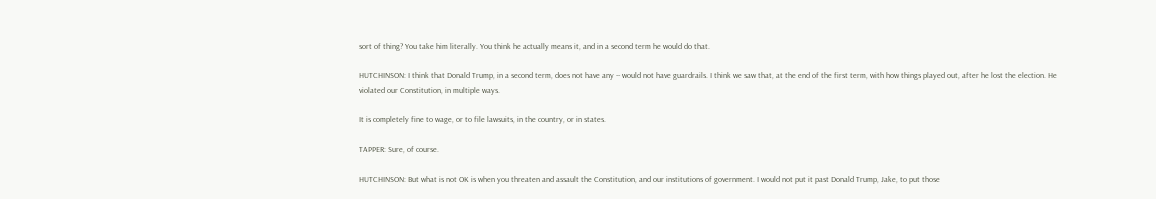sort of thing? You take him literally. You think he actually means it, and in a second term he would do that.

HUTCHINSON: I think that Donald Trump, in a second term, does not have any -- would not have guardrails. I think we saw that, at the end of the first term, with how things played out, after he lost the election. He violated our Constitution, in multiple ways.

It is completely fine to wage, or to file lawsuits, in the country, or in states.

TAPPER: Sure, of course.

HUTCHINSON: But what is not OK is when you threaten and assault the Constitution, and our institutions of government. I would not put it past Donald Trump, Jake, to put those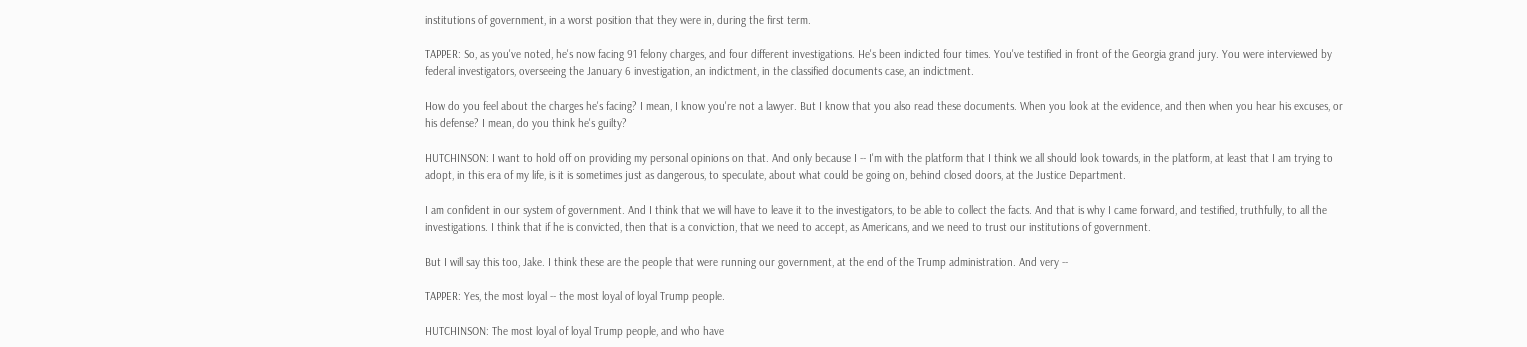institutions of government, in a worst position that they were in, during the first term.

TAPPER: So, as you've noted, he's now facing 91 felony charges, and four different investigations. He's been indicted four times. You've testified in front of the Georgia grand jury. You were interviewed by federal investigators, overseeing the January 6 investigation, an indictment, in the classified documents case, an indictment.

How do you feel about the charges he's facing? I mean, I know you're not a lawyer. But I know that you also read these documents. When you look at the evidence, and then when you hear his excuses, or his defense? I mean, do you think he's guilty?

HUTCHINSON: I want to hold off on providing my personal opinions on that. And only because I -- I'm with the platform that I think we all should look towards, in the platform, at least that I am trying to adopt, in this era of my life, is it is sometimes just as dangerous, to speculate, about what could be going on, behind closed doors, at the Justice Department.

I am confident in our system of government. And I think that we will have to leave it to the investigators, to be able to collect the facts. And that is why I came forward, and testified, truthfully, to all the investigations. I think that if he is convicted, then that is a conviction, that we need to accept, as Americans, and we need to trust our institutions of government.

But I will say this too, Jake. I think these are the people that were running our government, at the end of the Trump administration. And very --

TAPPER: Yes, the most loyal -- the most loyal of loyal Trump people.

HUTCHINSON: The most loyal of loyal Trump people, and who have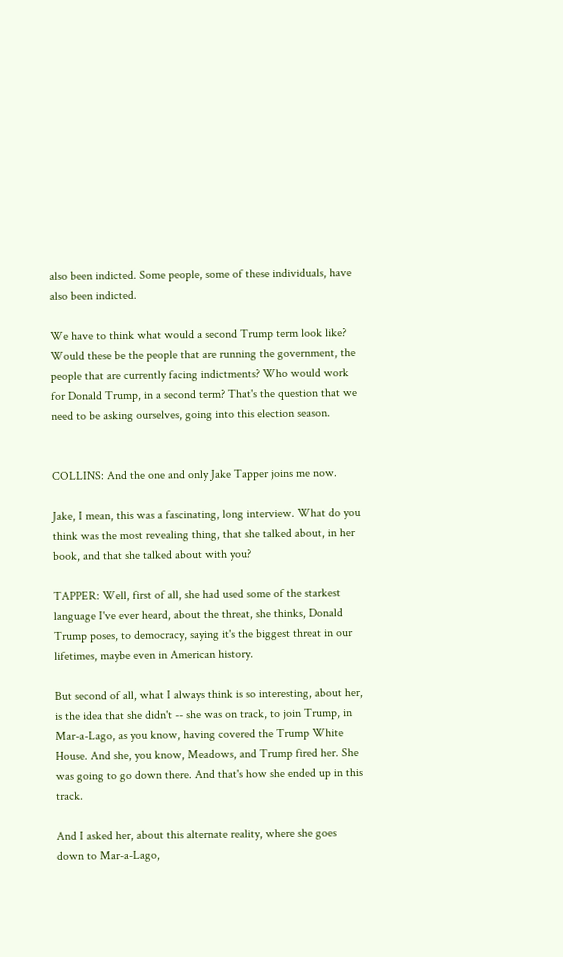also been indicted. Some people, some of these individuals, have also been indicted.

We have to think what would a second Trump term look like? Would these be the people that are running the government, the people that are currently facing indictments? Who would work for Donald Trump, in a second term? That's the question that we need to be asking ourselves, going into this election season.


COLLINS: And the one and only Jake Tapper joins me now.

Jake, I mean, this was a fascinating, long interview. What do you think was the most revealing thing, that she talked about, in her book, and that she talked about with you?

TAPPER: Well, first of all, she had used some of the starkest language I've ever heard, about the threat, she thinks, Donald Trump poses, to democracy, saying it's the biggest threat in our lifetimes, maybe even in American history.

But second of all, what I always think is so interesting, about her, is the idea that she didn't -- she was on track, to join Trump, in Mar-a-Lago, as you know, having covered the Trump White House. And she, you know, Meadows, and Trump fired her. She was going to go down there. And that's how she ended up in this track.

And I asked her, about this alternate reality, where she goes down to Mar-a-Lago,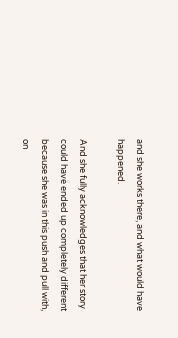and she works there, and what would have happened.

And she fully acknowledges that her story could have ended up completely different because she was in this push and pull with, on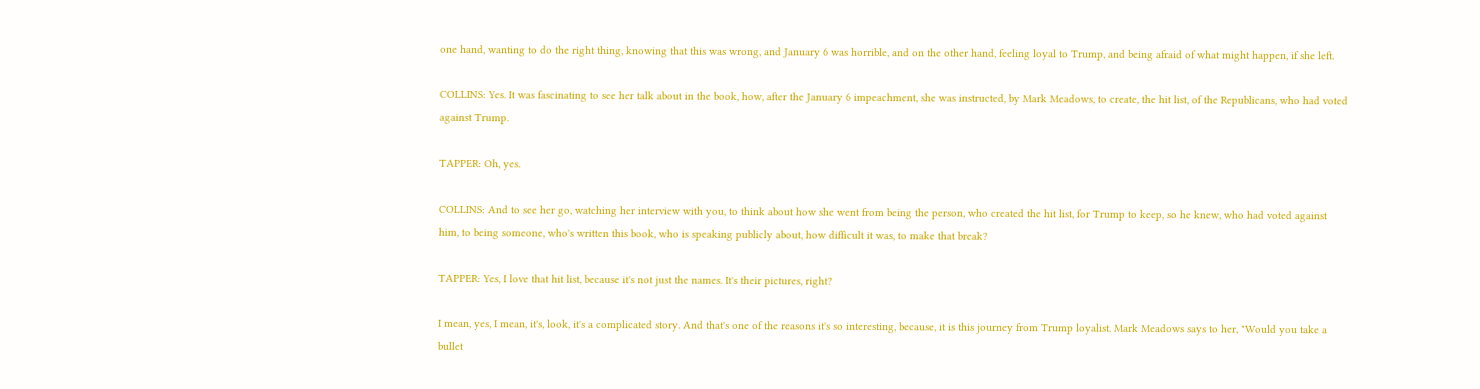one hand, wanting to do the right thing, knowing that this was wrong, and January 6 was horrible, and on the other hand, feeling loyal to Trump, and being afraid of what might happen, if she left.

COLLINS: Yes. It was fascinating to see her talk about in the book, how, after the January 6 impeachment, she was instructed, by Mark Meadows, to create, the hit list, of the Republicans, who had voted against Trump.

TAPPER: Oh, yes.

COLLINS: And to see her go, watching her interview with you, to think about how she went from being the person, who created the hit list, for Trump to keep, so he knew, who had voted against him, to being someone, who's written this book, who is speaking publicly about, how difficult it was, to make that break?

TAPPER: Yes, I love that hit list, because it's not just the names. It's their pictures, right?

I mean, yes, I mean, it's, look, it's a complicated story. And that's one of the reasons it's so interesting, because, it is this journey from Trump loyalist. Mark Meadows says to her, "Would you take a bullet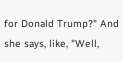for Donald Trump?" And she says, like, "Well,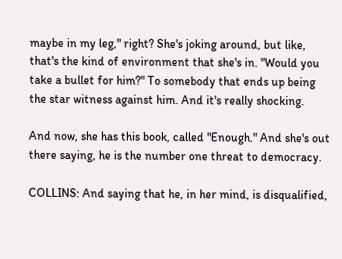maybe in my leg," right? She's joking around, but like, that's the kind of environment that she's in. "Would you take a bullet for him?" To somebody that ends up being the star witness against him. And it's really shocking.

And now, she has this book, called "Enough." And she's out there saying, he is the number one threat to democracy.

COLLINS: And saying that he, in her mind, is disqualified,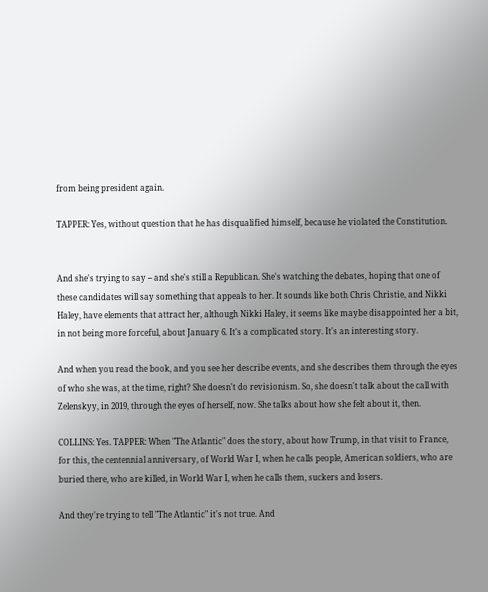from being president again.

TAPPER: Yes, without question that he has disqualified himself, because he violated the Constitution.


And she's trying to say -- and she's still a Republican. She's watching the debates, hoping that one of these candidates will say something that appeals to her. It sounds like both Chris Christie, and Nikki Haley, have elements that attract her, although Nikki Haley, it seems like maybe disappointed her a bit, in not being more forceful, about January 6. It's a complicated story. It's an interesting story.

And when you read the book, and you see her describe events, and she describes them through the eyes of who she was, at the time, right? She doesn't do revisionism. So, she doesn't talk about the call with Zelenskyy, in 2019, through the eyes of herself, now. She talks about how she felt about it, then.

COLLINS: Yes. TAPPER: When "The Atlantic" does the story, about how Trump, in that visit to France, for this, the centennial anniversary, of World War I, when he calls people, American soldiers, who are buried there, who are killed, in World War I, when he calls them, suckers and losers.

And they're trying to tell "The Atlantic" it's not true. And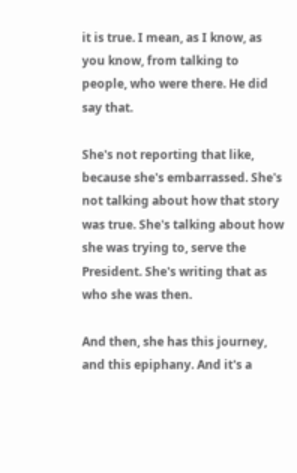it is true. I mean, as I know, as you know, from talking to people, who were there. He did say that.

She's not reporting that like, because she's embarrassed. She's not talking about how that story was true. She's talking about how she was trying to, serve the President. She's writing that as who she was then.

And then, she has this journey, and this epiphany. And it's a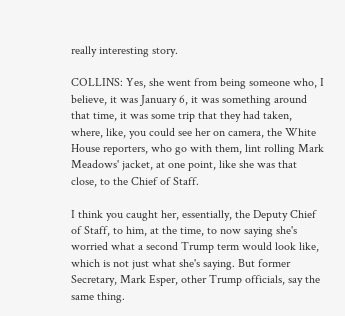really interesting story.

COLLINS: Yes, she went from being someone who, I believe, it was January 6, it was something around that time, it was some trip that they had taken, where, like, you could see her on camera, the White House reporters, who go with them, lint rolling Mark Meadows' jacket, at one point, like she was that close, to the Chief of Staff.

I think you caught her, essentially, the Deputy Chief of Staff, to him, at the time, to now saying she's worried what a second Trump term would look like, which is not just what she's saying. But former Secretary, Mark Esper, other Trump officials, say the same thing.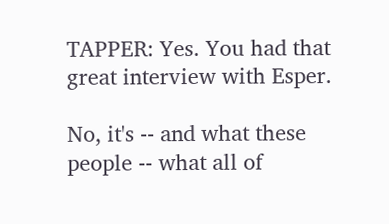TAPPER: Yes. You had that great interview with Esper.

No, it's -- and what these people -- what all of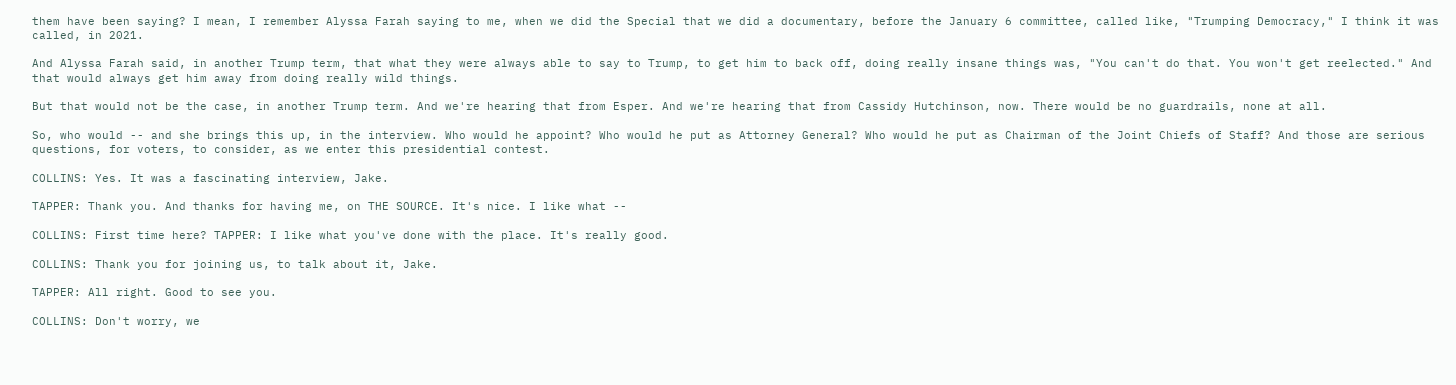them have been saying? I mean, I remember Alyssa Farah saying to me, when we did the Special that we did a documentary, before the January 6 committee, called like, "Trumping Democracy," I think it was called, in 2021.

And Alyssa Farah said, in another Trump term, that what they were always able to say to Trump, to get him to back off, doing really insane things was, "You can't do that. You won't get reelected." And that would always get him away from doing really wild things.

But that would not be the case, in another Trump term. And we're hearing that from Esper. And we're hearing that from Cassidy Hutchinson, now. There would be no guardrails, none at all.

So, who would -- and she brings this up, in the interview. Who would he appoint? Who would he put as Attorney General? Who would he put as Chairman of the Joint Chiefs of Staff? And those are serious questions, for voters, to consider, as we enter this presidential contest.

COLLINS: Yes. It was a fascinating interview, Jake.

TAPPER: Thank you. And thanks for having me, on THE SOURCE. It's nice. I like what --

COLLINS: First time here? TAPPER: I like what you've done with the place. It's really good.

COLLINS: Thank you for joining us, to talk about it, Jake.

TAPPER: All right. Good to see you.

COLLINS: Don't worry, we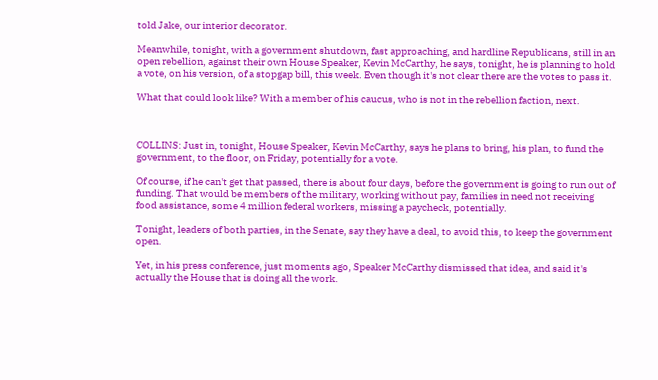told Jake, our interior decorator.

Meanwhile, tonight, with a government shutdown, fast approaching, and hardline Republicans, still in an open rebellion, against their own House Speaker, Kevin McCarthy, he says, tonight, he is planning to hold a vote, on his version, of a stopgap bill, this week. Even though it's not clear there are the votes to pass it.

What that could look like? With a member of his caucus, who is not in the rebellion faction, next.



COLLINS: Just in, tonight, House Speaker, Kevin McCarthy, says he plans to bring, his plan, to fund the government, to the floor, on Friday, potentially for a vote.

Of course, if he can't get that passed, there is about four days, before the government is going to run out of funding. That would be members of the military, working without pay, families in need not receiving food assistance, some 4 million federal workers, missing a paycheck, potentially.

Tonight, leaders of both parties, in the Senate, say they have a deal, to avoid this, to keep the government open.

Yet, in his press conference, just moments ago, Speaker McCarthy dismissed that idea, and said it's actually the House that is doing all the work.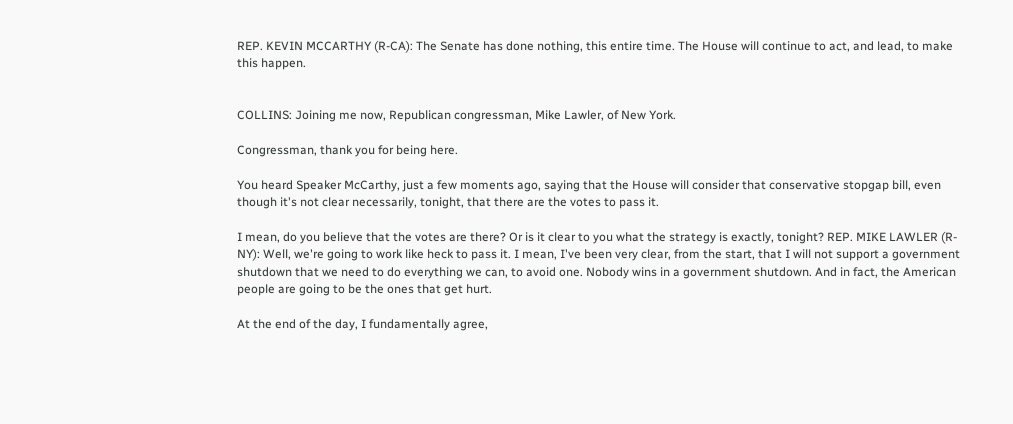REP. KEVIN MCCARTHY (R-CA): The Senate has done nothing, this entire time. The House will continue to act, and lead, to make this happen.


COLLINS: Joining me now, Republican congressman, Mike Lawler, of New York.

Congressman, thank you for being here.

You heard Speaker McCarthy, just a few moments ago, saying that the House will consider that conservative stopgap bill, even though it's not clear necessarily, tonight, that there are the votes to pass it.

I mean, do you believe that the votes are there? Or is it clear to you what the strategy is exactly, tonight? REP. MIKE LAWLER (R-NY): Well, we're going to work like heck to pass it. I mean, I've been very clear, from the start, that I will not support a government shutdown that we need to do everything we can, to avoid one. Nobody wins in a government shutdown. And in fact, the American people are going to be the ones that get hurt.

At the end of the day, I fundamentally agree,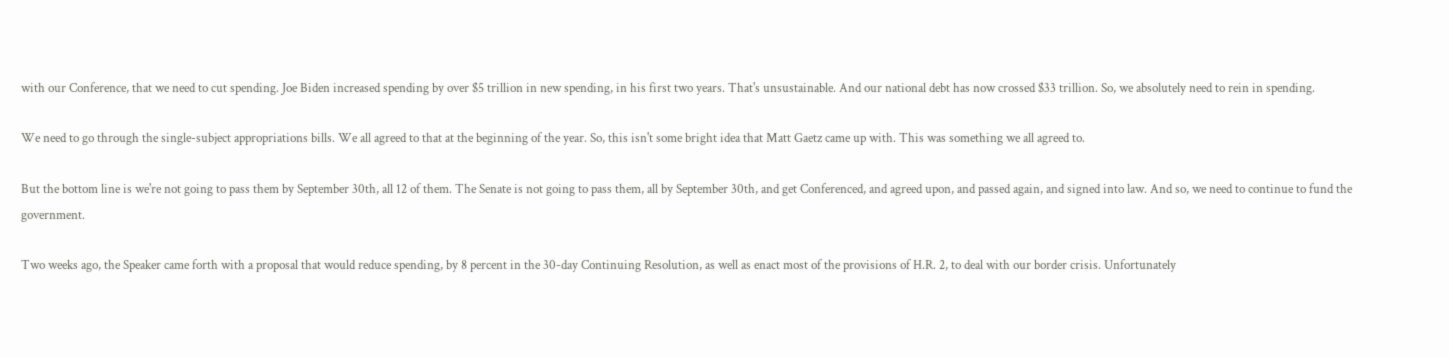with our Conference, that we need to cut spending. Joe Biden increased spending by over $5 trillion in new spending, in his first two years. That's unsustainable. And our national debt has now crossed $33 trillion. So, we absolutely need to rein in spending.

We need to go through the single-subject appropriations bills. We all agreed to that at the beginning of the year. So, this isn't some bright idea that Matt Gaetz came up with. This was something we all agreed to.

But the bottom line is we're not going to pass them by September 30th, all 12 of them. The Senate is not going to pass them, all by September 30th, and get Conferenced, and agreed upon, and passed again, and signed into law. And so, we need to continue to fund the government.

Two weeks ago, the Speaker came forth with a proposal that would reduce spending, by 8 percent in the 30-day Continuing Resolution, as well as enact most of the provisions of H.R. 2, to deal with our border crisis. Unfortunately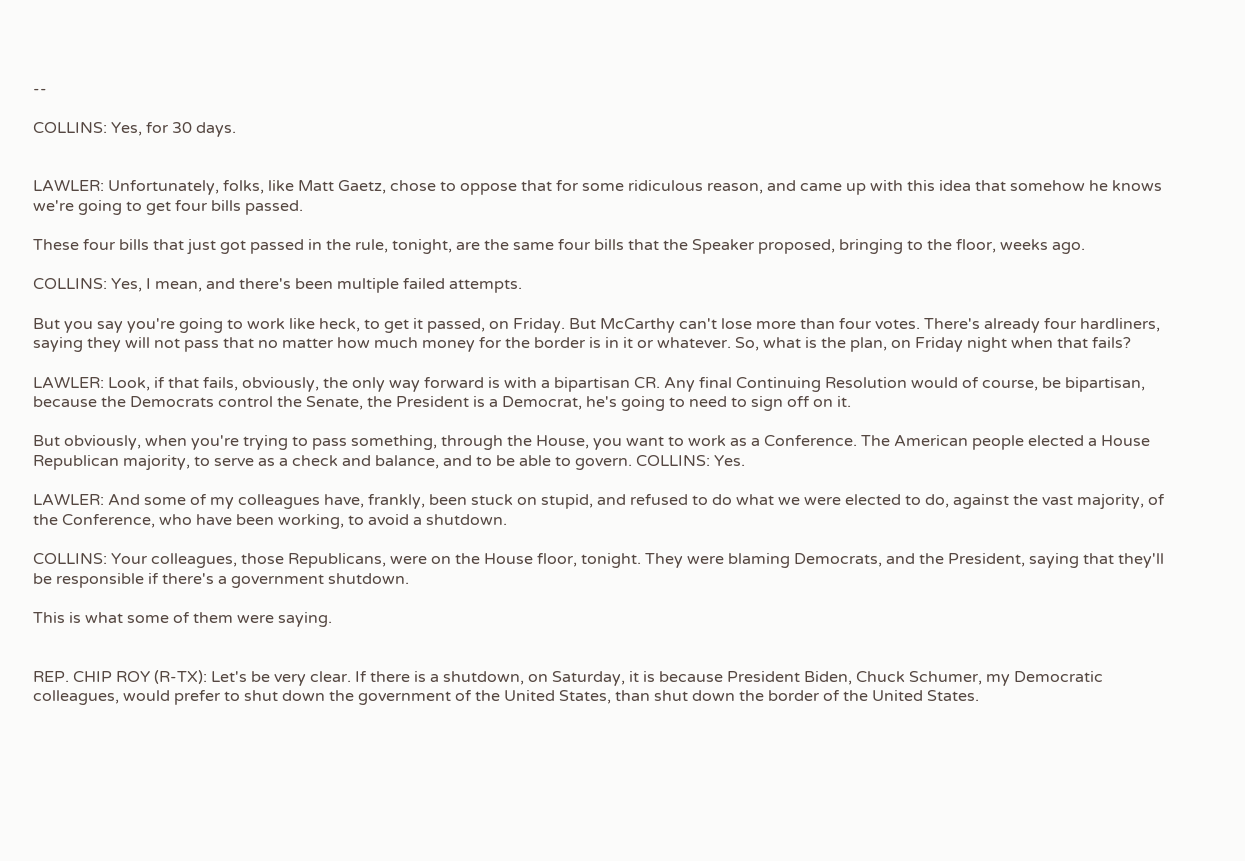--

COLLINS: Yes, for 30 days.


LAWLER: Unfortunately, folks, like Matt Gaetz, chose to oppose that for some ridiculous reason, and came up with this idea that somehow he knows we're going to get four bills passed.

These four bills that just got passed in the rule, tonight, are the same four bills that the Speaker proposed, bringing to the floor, weeks ago.

COLLINS: Yes, I mean, and there's been multiple failed attempts.

But you say you're going to work like heck, to get it passed, on Friday. But McCarthy can't lose more than four votes. There's already four hardliners, saying they will not pass that no matter how much money for the border is in it or whatever. So, what is the plan, on Friday night when that fails?

LAWLER: Look, if that fails, obviously, the only way forward is with a bipartisan CR. Any final Continuing Resolution would of course, be bipartisan, because the Democrats control the Senate, the President is a Democrat, he's going to need to sign off on it.

But obviously, when you're trying to pass something, through the House, you want to work as a Conference. The American people elected a House Republican majority, to serve as a check and balance, and to be able to govern. COLLINS: Yes.

LAWLER: And some of my colleagues have, frankly, been stuck on stupid, and refused to do what we were elected to do, against the vast majority, of the Conference, who have been working, to avoid a shutdown.

COLLINS: Your colleagues, those Republicans, were on the House floor, tonight. They were blaming Democrats, and the President, saying that they'll be responsible if there's a government shutdown.

This is what some of them were saying.


REP. CHIP ROY (R-TX): Let's be very clear. If there is a shutdown, on Saturday, it is because President Biden, Chuck Schumer, my Democratic colleagues, would prefer to shut down the government of the United States, than shut down the border of the United States.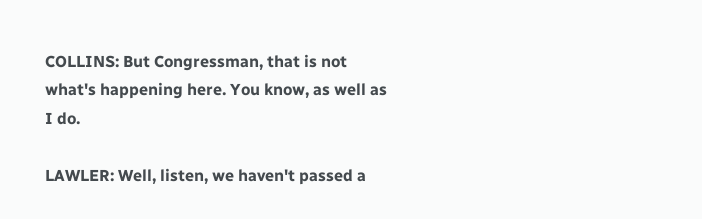COLLINS: But Congressman, that is not what's happening here. You know, as well as I do.

LAWLER: Well, listen, we haven't passed a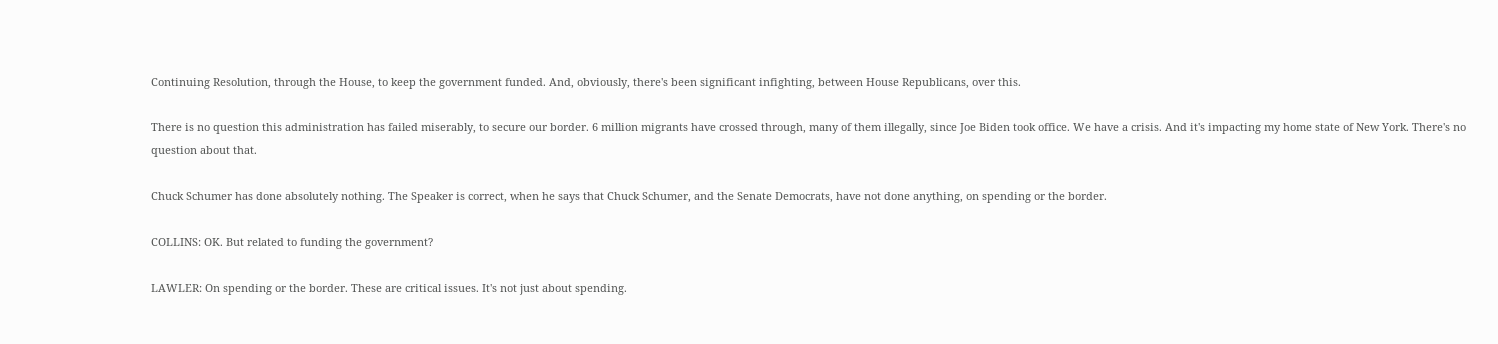Continuing Resolution, through the House, to keep the government funded. And, obviously, there's been significant infighting, between House Republicans, over this.

There is no question this administration has failed miserably, to secure our border. 6 million migrants have crossed through, many of them illegally, since Joe Biden took office. We have a crisis. And it's impacting my home state of New York. There's no question about that.

Chuck Schumer has done absolutely nothing. The Speaker is correct, when he says that Chuck Schumer, and the Senate Democrats, have not done anything, on spending or the border.

COLLINS: OK. But related to funding the government?

LAWLER: On spending or the border. These are critical issues. It's not just about spending.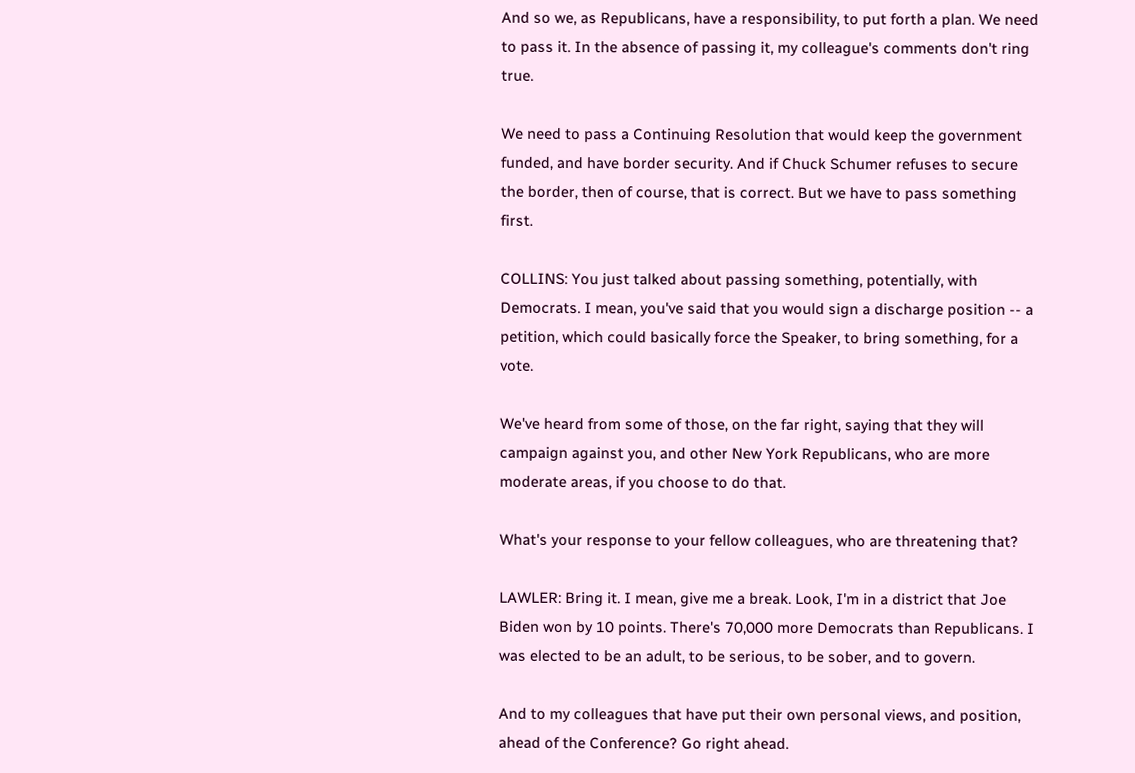And so we, as Republicans, have a responsibility, to put forth a plan. We need to pass it. In the absence of passing it, my colleague's comments don't ring true.

We need to pass a Continuing Resolution that would keep the government funded, and have border security. And if Chuck Schumer refuses to secure the border, then of course, that is correct. But we have to pass something first.

COLLINS: You just talked about passing something, potentially, with Democrats. I mean, you've said that you would sign a discharge position -- a petition, which could basically force the Speaker, to bring something, for a vote.

We've heard from some of those, on the far right, saying that they will campaign against you, and other New York Republicans, who are more moderate areas, if you choose to do that.

What's your response to your fellow colleagues, who are threatening that?

LAWLER: Bring it. I mean, give me a break. Look, I'm in a district that Joe Biden won by 10 points. There's 70,000 more Democrats than Republicans. I was elected to be an adult, to be serious, to be sober, and to govern.

And to my colleagues that have put their own personal views, and position, ahead of the Conference? Go right ahead.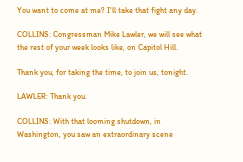You want to come at me? I'll take that fight any day.

COLLINS: Congressman Mike Lawler, we will see what the rest of your week looks like, on Capitol Hill.

Thank you, for taking the time, to join us, tonight.

LAWLER: Thank you.

COLLINS: With that looming shutdown, in Washington, you saw an extraordinary scene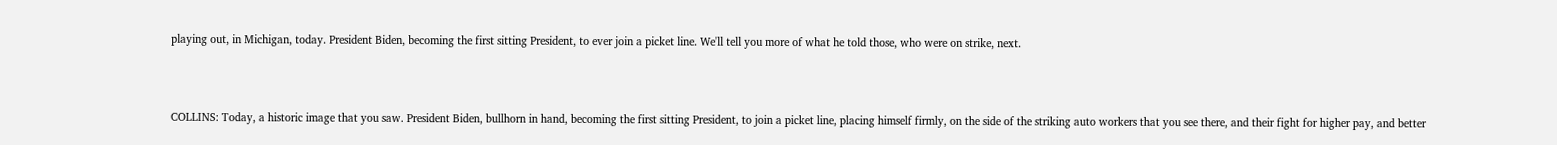playing out, in Michigan, today. President Biden, becoming the first sitting President, to ever join a picket line. We'll tell you more of what he told those, who were on strike, next.



COLLINS: Today, a historic image that you saw. President Biden, bullhorn in hand, becoming the first sitting President, to join a picket line, placing himself firmly, on the side of the striking auto workers that you see there, and their fight for higher pay, and better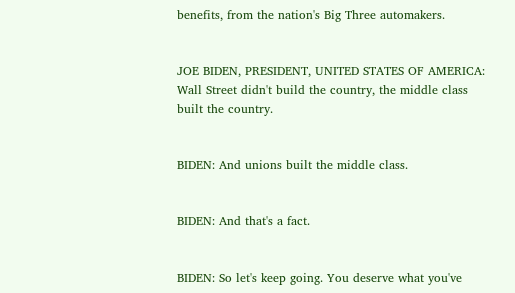benefits, from the nation's Big Three automakers.


JOE BIDEN, PRESIDENT, UNITED STATES OF AMERICA: Wall Street didn't build the country, the middle class built the country.


BIDEN: And unions built the middle class.


BIDEN: And that's a fact.


BIDEN: So let's keep going. You deserve what you've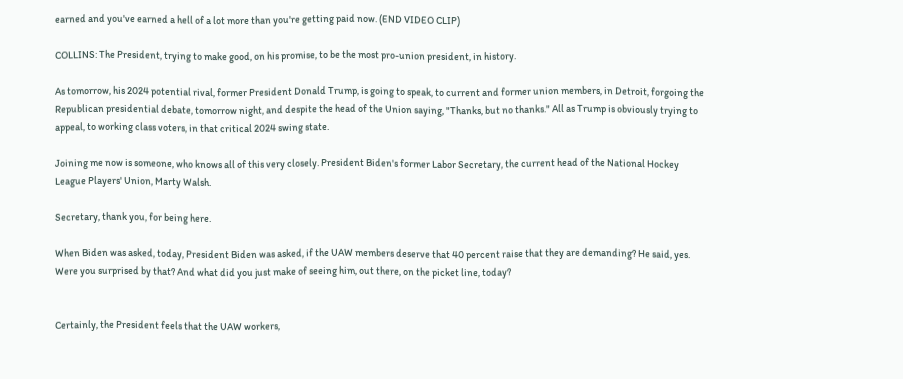earned and you've earned a hell of a lot more than you're getting paid now. (END VIDEO CLIP)

COLLINS: The President, trying to make good, on his promise, to be the most pro-union president, in history.

As tomorrow, his 2024 potential rival, former President Donald Trump, is going to speak, to current and former union members, in Detroit, forgoing the Republican presidential debate, tomorrow night, and despite the head of the Union saying, "Thanks, but no thanks." All as Trump is obviously trying to appeal, to working class voters, in that critical 2024 swing state.

Joining me now is someone, who knows all of this very closely. President Biden's former Labor Secretary, the current head of the National Hockey League Players' Union, Marty Walsh.

Secretary, thank you, for being here.

When Biden was asked, today, President Biden was asked, if the UAW members deserve that 40 percent raise that they are demanding? He said, yes. Were you surprised by that? And what did you just make of seeing him, out there, on the picket line, today?


Certainly, the President feels that the UAW workers,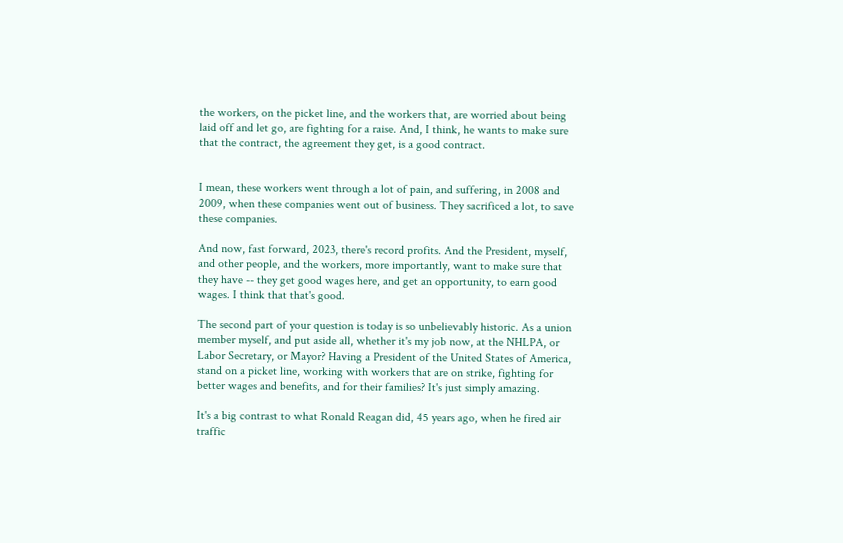the workers, on the picket line, and the workers that, are worried about being laid off and let go, are fighting for a raise. And, I think, he wants to make sure that the contract, the agreement they get, is a good contract.


I mean, these workers went through a lot of pain, and suffering, in 2008 and 2009, when these companies went out of business. They sacrificed a lot, to save these companies.

And now, fast forward, 2023, there's record profits. And the President, myself, and other people, and the workers, more importantly, want to make sure that they have -- they get good wages here, and get an opportunity, to earn good wages. I think that that's good.

The second part of your question is today is so unbelievably historic. As a union member myself, and put aside all, whether it's my job now, at the NHLPA, or Labor Secretary, or Mayor? Having a President of the United States of America, stand on a picket line, working with workers that are on strike, fighting for better wages and benefits, and for their families? It's just simply amazing.

It's a big contrast to what Ronald Reagan did, 45 years ago, when he fired air traffic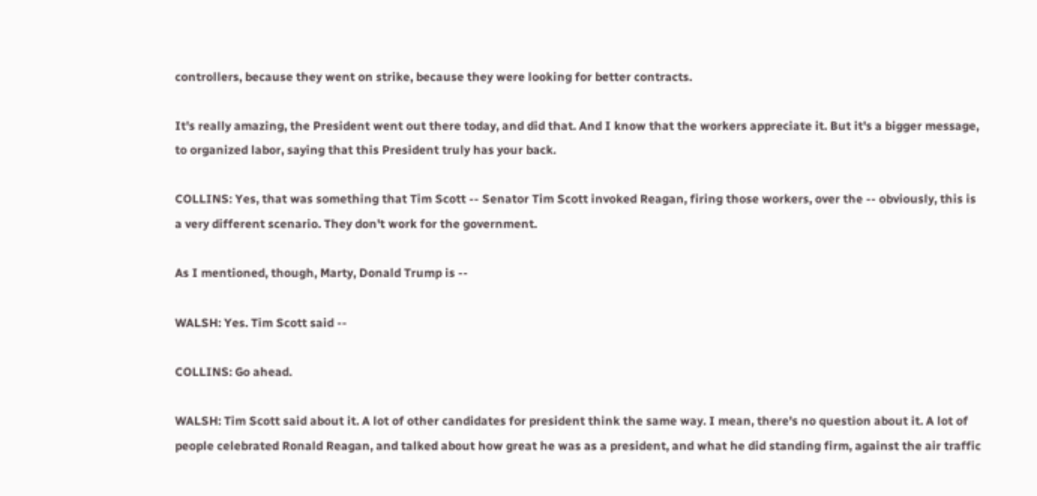controllers, because they went on strike, because they were looking for better contracts.

It's really amazing, the President went out there today, and did that. And I know that the workers appreciate it. But it's a bigger message, to organized labor, saying that this President truly has your back.

COLLINS: Yes, that was something that Tim Scott -- Senator Tim Scott invoked Reagan, firing those workers, over the -- obviously, this is a very different scenario. They don't work for the government.

As I mentioned, though, Marty, Donald Trump is --

WALSH: Yes. Tim Scott said --

COLLINS: Go ahead.

WALSH: Tim Scott said about it. A lot of other candidates for president think the same way. I mean, there's no question about it. A lot of people celebrated Ronald Reagan, and talked about how great he was as a president, and what he did standing firm, against the air traffic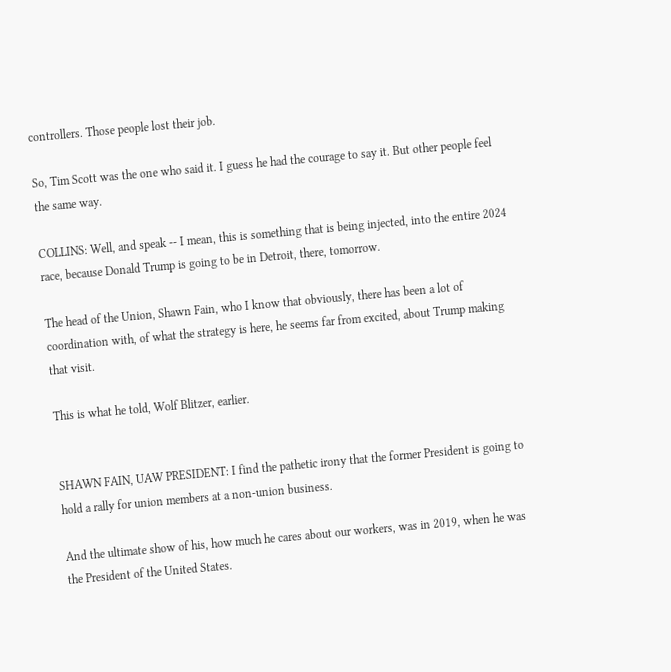controllers. Those people lost their job.

So, Tim Scott was the one who said it. I guess he had the courage to say it. But other people feel the same way.

COLLINS: Well, and speak -- I mean, this is something that is being injected, into the entire 2024 race, because Donald Trump is going to be in Detroit, there, tomorrow.

The head of the Union, Shawn Fain, who I know that obviously, there has been a lot of coordination with, of what the strategy is here, he seems far from excited, about Trump making that visit.

This is what he told, Wolf Blitzer, earlier.


SHAWN FAIN, UAW PRESIDENT: I find the pathetic irony that the former President is going to hold a rally for union members at a non-union business.

And the ultimate show of his, how much he cares about our workers, was in 2019, when he was the President of the United States.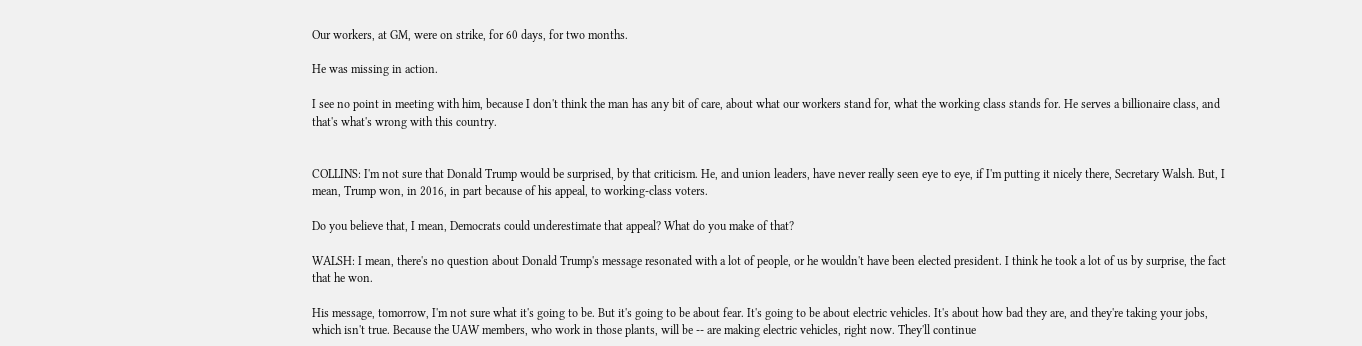Our workers, at GM, were on strike, for 60 days, for two months.

He was missing in action.

I see no point in meeting with him, because I don't think the man has any bit of care, about what our workers stand for, what the working class stands for. He serves a billionaire class, and that's what's wrong with this country.


COLLINS: I'm not sure that Donald Trump would be surprised, by that criticism. He, and union leaders, have never really seen eye to eye, if I'm putting it nicely there, Secretary Walsh. But, I mean, Trump won, in 2016, in part because of his appeal, to working-class voters.

Do you believe that, I mean, Democrats could underestimate that appeal? What do you make of that?

WALSH: I mean, there's no question about Donald Trump's message resonated with a lot of people, or he wouldn't have been elected president. I think he took a lot of us by surprise, the fact that he won.

His message, tomorrow, I'm not sure what it's going to be. But it's going to be about fear. It's going to be about electric vehicles. It's about how bad they are, and they're taking your jobs, which isn't true. Because the UAW members, who work in those plants, will be -- are making electric vehicles, right now. They'll continue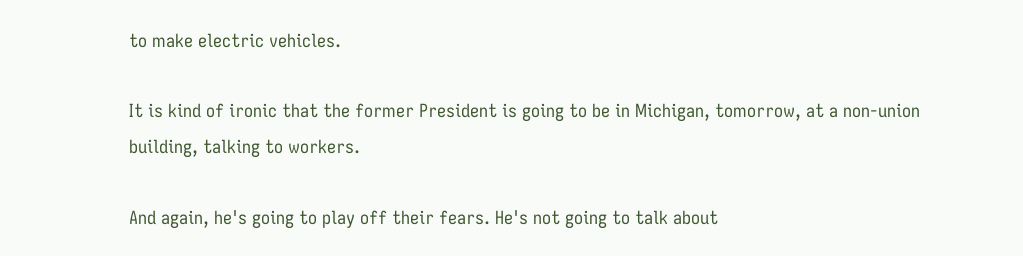to make electric vehicles.

It is kind of ironic that the former President is going to be in Michigan, tomorrow, at a non-union building, talking to workers.

And again, he's going to play off their fears. He's not going to talk about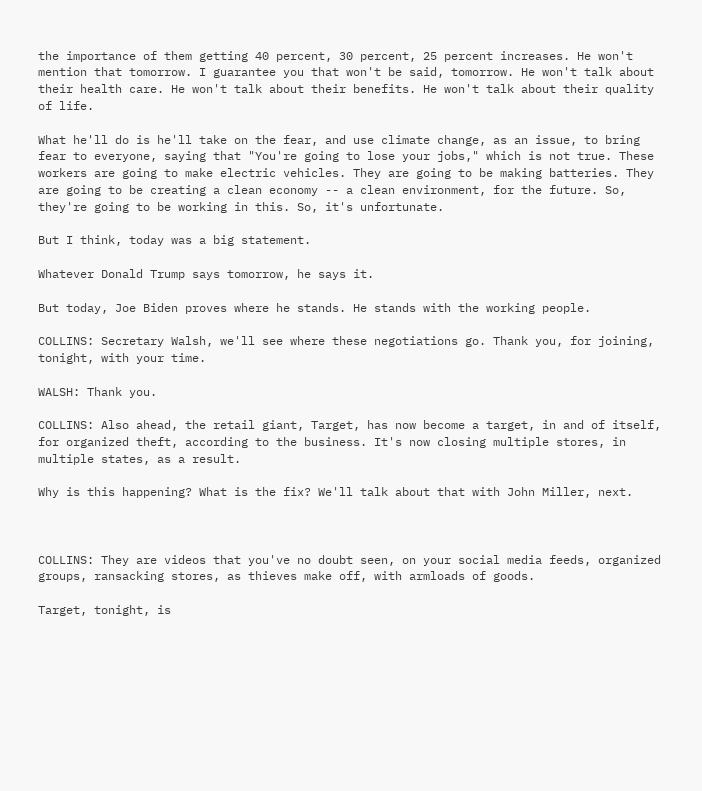the importance of them getting 40 percent, 30 percent, 25 percent increases. He won't mention that tomorrow. I guarantee you that won't be said, tomorrow. He won't talk about their health care. He won't talk about their benefits. He won't talk about their quality of life.

What he'll do is he'll take on the fear, and use climate change, as an issue, to bring fear to everyone, saying that "You're going to lose your jobs," which is not true. These workers are going to make electric vehicles. They are going to be making batteries. They are going to be creating a clean economy -- a clean environment, for the future. So, they're going to be working in this. So, it's unfortunate.

But I think, today was a big statement.

Whatever Donald Trump says tomorrow, he says it.

But today, Joe Biden proves where he stands. He stands with the working people.

COLLINS: Secretary Walsh, we'll see where these negotiations go. Thank you, for joining, tonight, with your time.

WALSH: Thank you.

COLLINS: Also ahead, the retail giant, Target, has now become a target, in and of itself, for organized theft, according to the business. It's now closing multiple stores, in multiple states, as a result.

Why is this happening? What is the fix? We'll talk about that with John Miller, next.



COLLINS: They are videos that you've no doubt seen, on your social media feeds, organized groups, ransacking stores, as thieves make off, with armloads of goods.

Target, tonight, is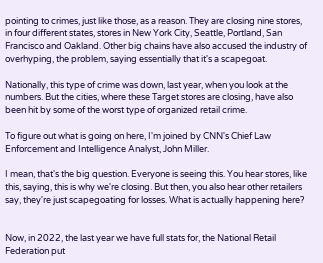pointing to crimes, just like those, as a reason. They are closing nine stores, in four different states, stores in New York City, Seattle, Portland, San Francisco and Oakland. Other big chains have also accused the industry of overhyping, the problem, saying essentially that it's a scapegoat.

Nationally, this type of crime was down, last year, when you look at the numbers. But the cities, where these Target stores are closing, have also been hit by some of the worst type of organized retail crime.

To figure out what is going on here, I'm joined by CNN's Chief Law Enforcement and Intelligence Analyst, John Miller.

I mean, that's the big question. Everyone is seeing this. You hear stores, like this, saying, this is why we're closing. But then, you also hear other retailers say, they're just scapegoating for losses. What is actually happening here?


Now, in 2022, the last year we have full stats for, the National Retail Federation put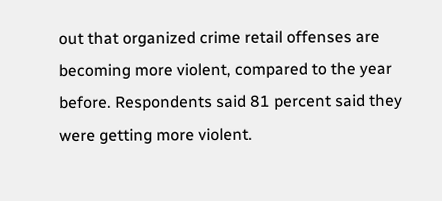out that organized crime retail offenses are becoming more violent, compared to the year before. Respondents said 81 percent said they were getting more violent.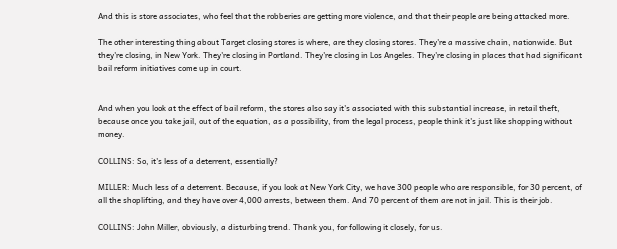And this is store associates, who feel that the robberies are getting more violence, and that their people are being attacked more.

The other interesting thing about Target closing stores is where, are they closing stores. They're a massive chain, nationwide. But they're closing, in New York. They're closing in Portland. They're closing in Los Angeles. They're closing in places that had significant bail reform initiatives come up in court.


And when you look at the effect of bail reform, the stores also say it's associated with this substantial increase, in retail theft, because once you take jail, out of the equation, as a possibility, from the legal process, people think it's just like shopping without money.

COLLINS: So, it's less of a deterrent, essentially?

MILLER: Much less of a deterrent. Because, if you look at New York City, we have 300 people who are responsible, for 30 percent, of all the shoplifting, and they have over 4,000 arrests, between them. And 70 percent of them are not in jail. This is their job.

COLLINS: John Miller, obviously, a disturbing trend. Thank you, for following it closely, for us.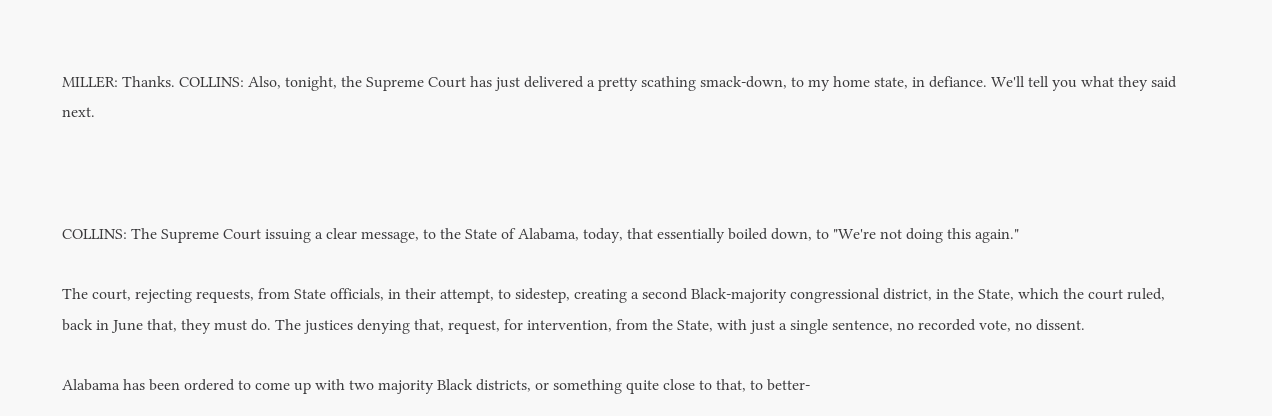MILLER: Thanks. COLLINS: Also, tonight, the Supreme Court has just delivered a pretty scathing smack-down, to my home state, in defiance. We'll tell you what they said next.



COLLINS: The Supreme Court issuing a clear message, to the State of Alabama, today, that essentially boiled down, to "We're not doing this again."

The court, rejecting requests, from State officials, in their attempt, to sidestep, creating a second Black-majority congressional district, in the State, which the court ruled, back in June that, they must do. The justices denying that, request, for intervention, from the State, with just a single sentence, no recorded vote, no dissent.

Alabama has been ordered to come up with two majority Black districts, or something quite close to that, to better-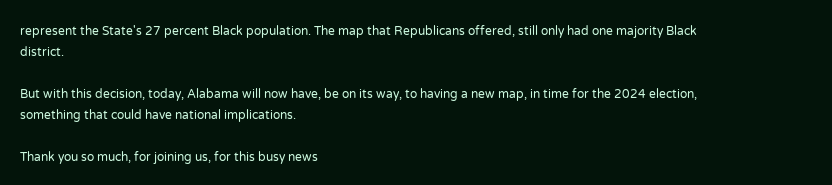represent the State's 27 percent Black population. The map that Republicans offered, still only had one majority Black district.

But with this decision, today, Alabama will now have, be on its way, to having a new map, in time for the 2024 election, something that could have national implications.

Thank you so much, for joining us, for this busy news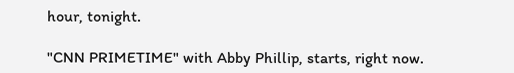hour, tonight.

"CNN PRIMETIME" with Abby Phillip, starts, right now.